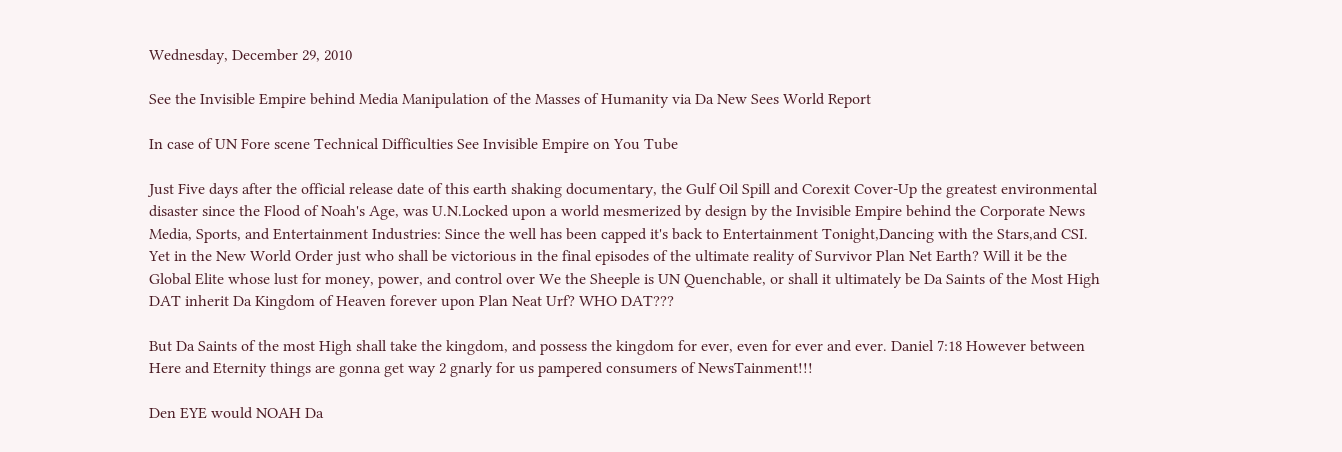Wednesday, December 29, 2010

See the Invisible Empire behind Media Manipulation of the Masses of Humanity via Da New Sees World Report

In case of UN Fore scene Technical Difficulties See Invisible Empire on You Tube

Just Five days after the official release date of this earth shaking documentary, the Gulf Oil Spill and Corexit Cover-Up the greatest environmental disaster since the Flood of Noah's Age, was U.N.Locked upon a world mesmerized by design by the Invisible Empire behind the Corporate News Media, Sports, and Entertainment Industries: Since the well has been capped it's back to Entertainment Tonight,Dancing with the Stars,and CSI. Yet in the New World Order just who shall be victorious in the final episodes of the ultimate reality of Survivor Plan Net Earth? Will it be the Global Elite whose lust for money, power, and control over We the Sheeple is UN Quenchable, or shall it ultimately be Da Saints of the Most High DAT inherit Da Kingdom of Heaven forever upon Plan Neat Urf? WHO DAT???

But Da Saints of the most High shall take the kingdom, and possess the kingdom for ever, even for ever and ever. Daniel 7:18 However between Here and Eternity things are gonna get way 2 gnarly for us pampered consumers of NewsTainment!!!

Den EYE would NOAH Da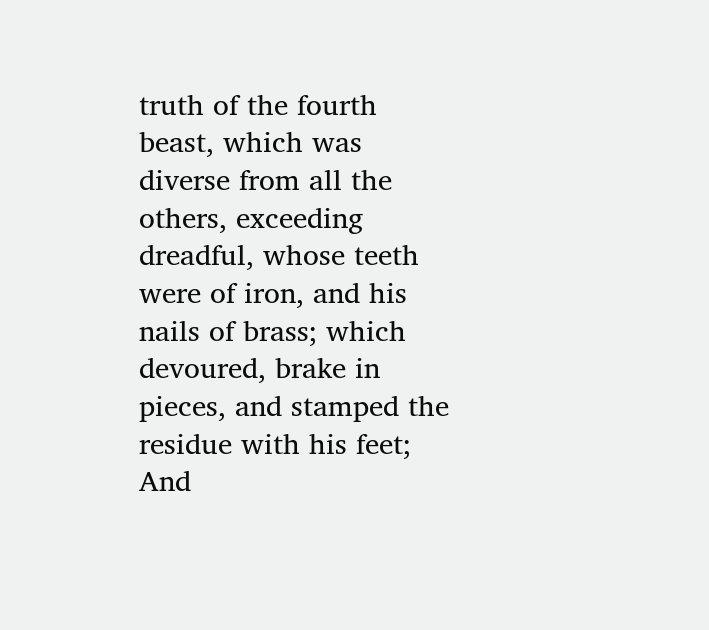truth of the fourth beast, which was diverse from all the others, exceeding dreadful, whose teeth were of iron, and his nails of brass; which devoured, brake in pieces, and stamped the residue with his feet;
And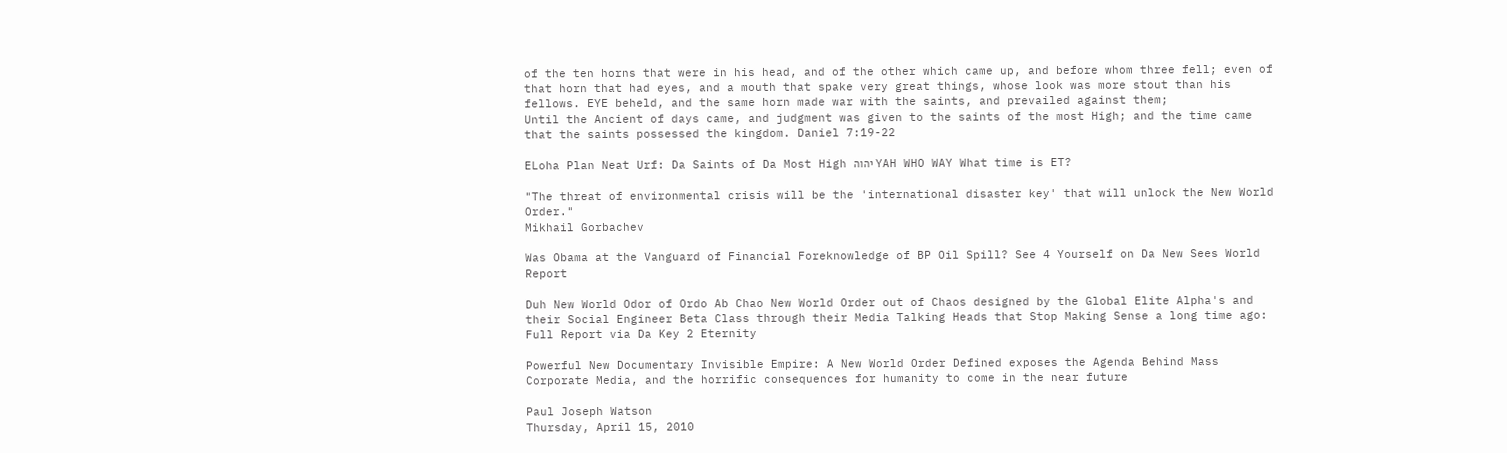of the ten horns that were in his head, and of the other which came up, and before whom three fell; even of that horn that had eyes, and a mouth that spake very great things, whose look was more stout than his fellows. EYE beheld, and the same horn made war with the saints, and prevailed against them;
Until the Ancient of days came, and judgment was given to the saints of the most High; and the time came that the saints possessed the kingdom. Daniel 7:19-22

ELoha Plan Neat Urf: Da Saints of Da Most High יהוה YAH WHO WAY What time is ET?

"The threat of environmental crisis will be the 'international disaster key' that will unlock the New World Order."
Mikhail Gorbachev

Was Obama at the Vanguard of Financial Foreknowledge of BP Oil Spill? See 4 Yourself on Da New Sees World Report

Duh New World Odor of Ordo Ab Chao New World Order out of Chaos designed by the Global Elite Alpha's and their Social Engineer Beta Class through their Media Talking Heads that Stop Making Sense a long time ago: Full Report via Da Key 2 Eternity

Powerful New Documentary Invisible Empire: A New World Order Defined exposes the Agenda Behind Mass Corporate Media, and the horrific consequences for humanity to come in the near future

Paul Joseph Watson
Thursday, April 15, 2010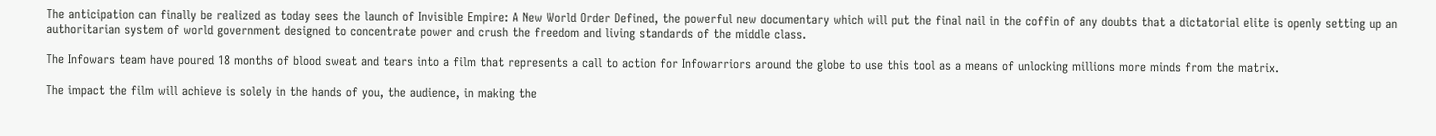The anticipation can finally be realized as today sees the launch of Invisible Empire: A New World Order Defined, the powerful new documentary which will put the final nail in the coffin of any doubts that a dictatorial elite is openly setting up an authoritarian system of world government designed to concentrate power and crush the freedom and living standards of the middle class.

The Infowars team have poured 18 months of blood sweat and tears into a film that represents a call to action for Infowarriors around the globe to use this tool as a means of unlocking millions more minds from the matrix.

The impact the film will achieve is solely in the hands of you, the audience, in making the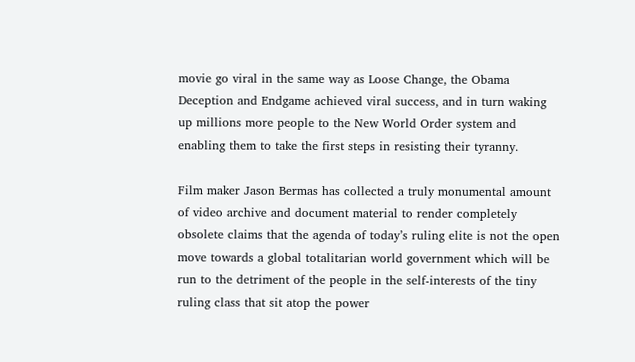movie go viral in the same way as Loose Change, the Obama Deception and Endgame achieved viral success, and in turn waking up millions more people to the New World Order system and enabling them to take the first steps in resisting their tyranny.

Film maker Jason Bermas has collected a truly monumental amount of video archive and document material to render completely obsolete claims that the agenda of today’s ruling elite is not the open move towards a global totalitarian world government which will be run to the detriment of the people in the self-interests of the tiny ruling class that sit atop the power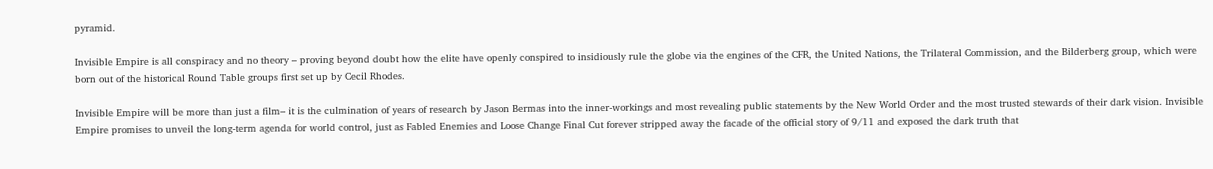pyramid.

Invisible Empire is all conspiracy and no theory – proving beyond doubt how the elite have openly conspired to insidiously rule the globe via the engines of the CFR, the United Nations, the Trilateral Commission, and the Bilderberg group, which were born out of the historical Round Table groups first set up by Cecil Rhodes.

Invisible Empire will be more than just a film– it is the culmination of years of research by Jason Bermas into the inner-workings and most revealing public statements by the New World Order and the most trusted stewards of their dark vision. Invisible Empire promises to unveil the long-term agenda for world control, just as Fabled Enemies and Loose Change Final Cut forever stripped away the facade of the official story of 9/11 and exposed the dark truth that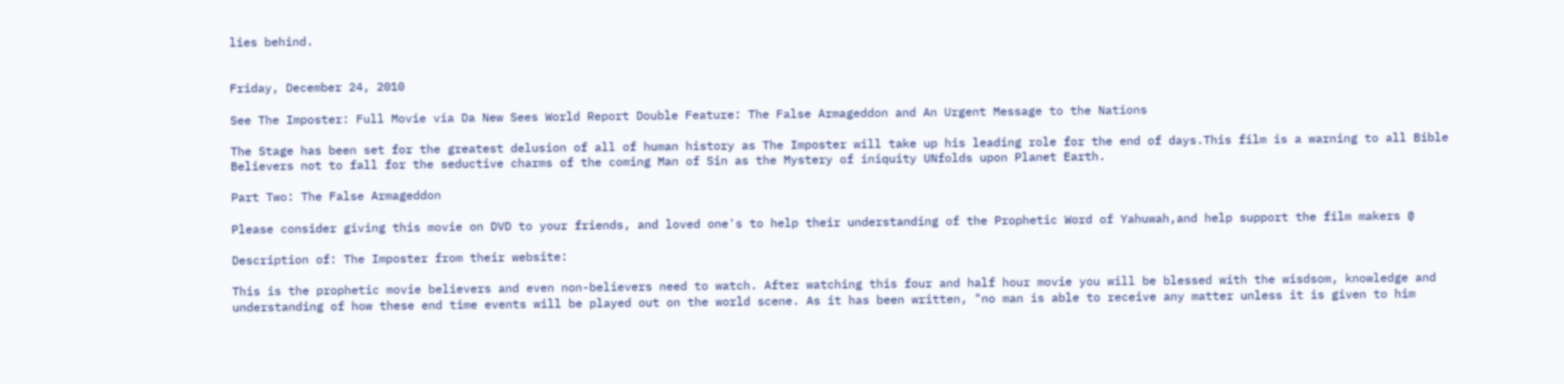lies behind.


Friday, December 24, 2010

See The Imposter: Full Movie via Da New Sees World Report Double Feature: The False Armageddon and An Urgent Message to the Nations

The Stage has been set for the greatest delusion of all of human history as The Imposter will take up his leading role for the end of days.This film is a warning to all Bible Believers not to fall for the seductive charms of the coming Man of Sin as the Mystery of iniquity UNfolds upon Planet Earth.

Part Two: The False Armageddon

Please consider giving this movie on DVD to your friends, and loved one's to help their understanding of the Prophetic Word of Yahuwah,and help support the film makers @

Description of: The Imposter from their website:

This is the prophetic movie believers and even non-believers need to watch. After watching this four and half hour movie you will be blessed with the wisdsom, knowledge and understanding of how these end time events will be played out on the world scene. As it has been written, "no man is able to receive any matter unless it is given to him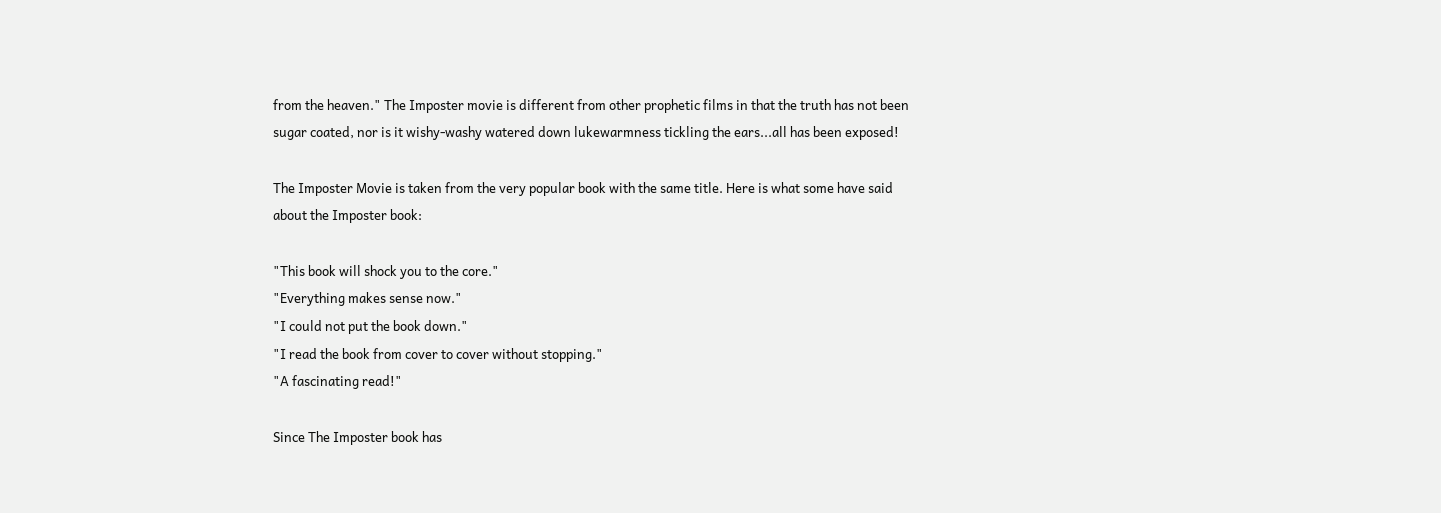from the heaven." The Imposter movie is different from other prophetic films in that the truth has not been sugar coated, nor is it wishy-washy watered down lukewarmness tickling the ears...all has been exposed!

The Imposter Movie is taken from the very popular book with the same title. Here is what some have said about the Imposter book:

"This book will shock you to the core."
"Everything makes sense now."
"I could not put the book down."
"I read the book from cover to cover without stopping."
"A fascinating read!"

Since The Imposter book has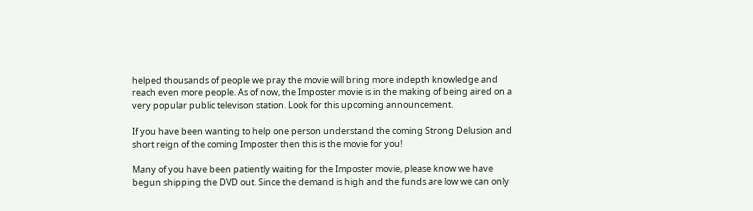helped thousands of people we pray the movie will bring more indepth knowledge and reach even more people. As of now, the Imposter movie is in the making of being aired on a very popular public televison station. Look for this upcoming announcement.

If you have been wanting to help one person understand the coming Strong Delusion and short reign of the coming Imposter then this is the movie for you!

Many of you have been patiently waiting for the Imposter movie, please know we have begun shipping the DVD out. Since the demand is high and the funds are low we can only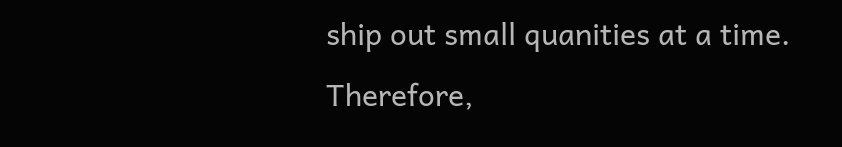ship out small quanities at a time. Therefore,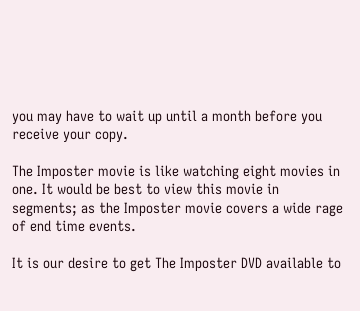you may have to wait up until a month before you receive your copy.

The Imposter movie is like watching eight movies in one. It would be best to view this movie in segments; as the Imposter movie covers a wide rage of end time events.

It is our desire to get The Imposter DVD available to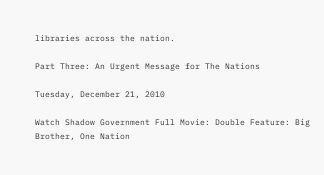libraries across the nation.

Part Three: An Urgent Message for The Nations

Tuesday, December 21, 2010

Watch Shadow Government Full Movie: Double Feature: Big Brother, One Nation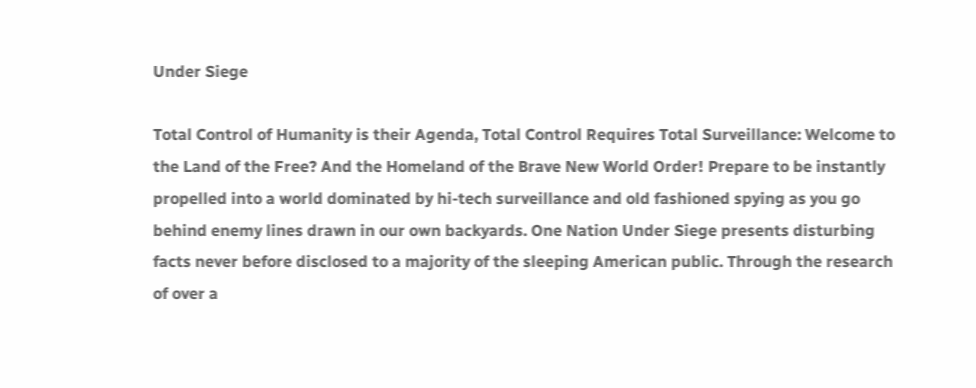Under Siege

Total Control of Humanity is their Agenda, Total Control Requires Total Surveillance: Welcome to the Land of the Free? And the Homeland of the Brave New World Order! Prepare to be instantly propelled into a world dominated by hi-tech surveillance and old fashioned spying as you go behind enemy lines drawn in our own backyards. One Nation Under Siege presents disturbing facts never before disclosed to a majority of the sleeping American public. Through the research of over a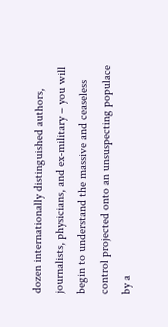dozen internationally distinguished authors, journalists, physicians, and ex-military – you will begin to understand the massive and ceaseless control projected onto an unsuspecting populace by a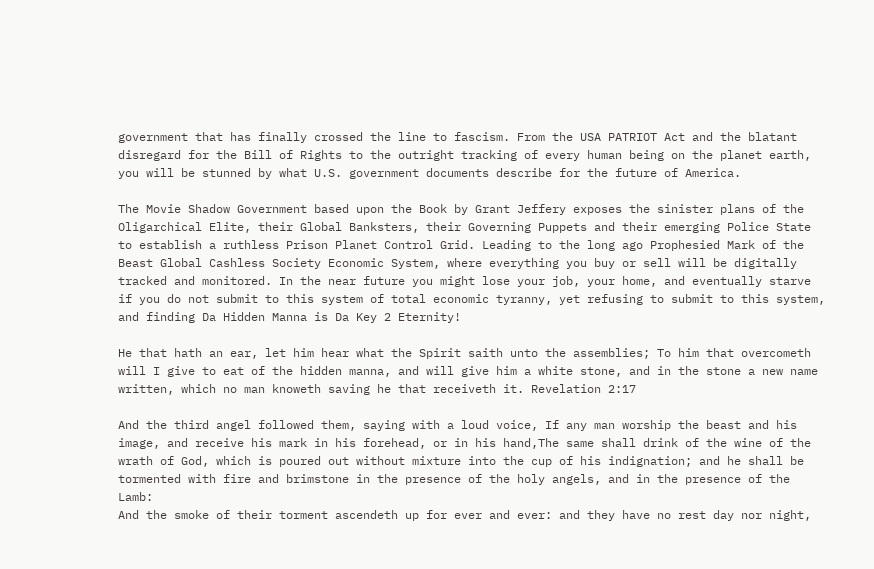government that has finally crossed the line to fascism. From the USA PATRIOT Act and the blatant disregard for the Bill of Rights to the outright tracking of every human being on the planet earth, you will be stunned by what U.S. government documents describe for the future of America.

The Movie Shadow Government based upon the Book by Grant Jeffery exposes the sinister plans of the Oligarchical Elite, their Global Banksters, their Governing Puppets and their emerging Police State to establish a ruthless Prison Planet Control Grid. Leading to the long ago Prophesied Mark of the Beast Global Cashless Society Economic System, where everything you buy or sell will be digitally tracked and monitored. In the near future you might lose your job, your home, and eventually starve if you do not submit to this system of total economic tyranny, yet refusing to submit to this system, and finding Da Hidden Manna is Da Key 2 Eternity!

He that hath an ear, let him hear what the Spirit saith unto the assemblies; To him that overcometh will I give to eat of the hidden manna, and will give him a white stone, and in the stone a new name written, which no man knoweth saving he that receiveth it. Revelation 2:17

And the third angel followed them, saying with a loud voice, If any man worship the beast and his image, and receive his mark in his forehead, or in his hand,The same shall drink of the wine of the wrath of God, which is poured out without mixture into the cup of his indignation; and he shall be tormented with fire and brimstone in the presence of the holy angels, and in the presence of the Lamb:
And the smoke of their torment ascendeth up for ever and ever: and they have no rest day nor night,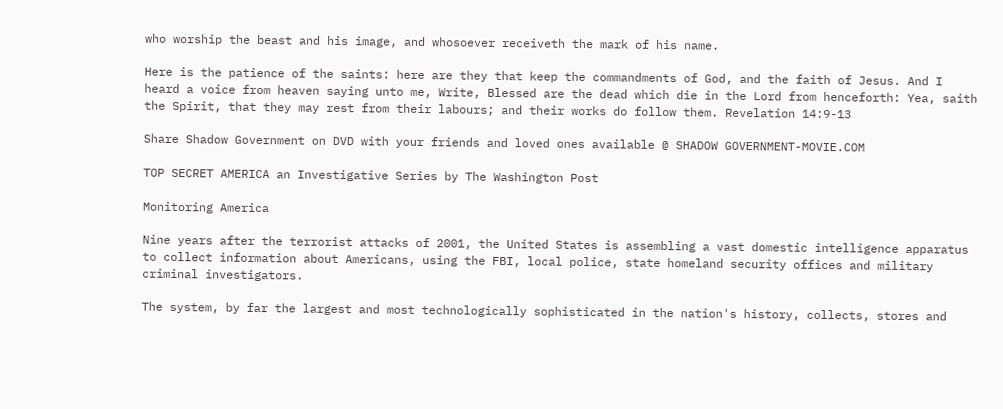who worship the beast and his image, and whosoever receiveth the mark of his name.

Here is the patience of the saints: here are they that keep the commandments of God, and the faith of Jesus. And I heard a voice from heaven saying unto me, Write, Blessed are the dead which die in the Lord from henceforth: Yea, saith the Spirit, that they may rest from their labours; and their works do follow them. Revelation 14:9-13

Share Shadow Government on DVD with your friends and loved ones available @ SHADOW GOVERNMENT-MOVIE.COM

TOP SECRET AMERICA an Investigative Series by The Washington Post

Monitoring America

Nine years after the terrorist attacks of 2001, the United States is assembling a vast domestic intelligence apparatus to collect information about Americans, using the FBI, local police, state homeland security offices and military criminal investigators.

The system, by far the largest and most technologically sophisticated in the nation's history, collects, stores and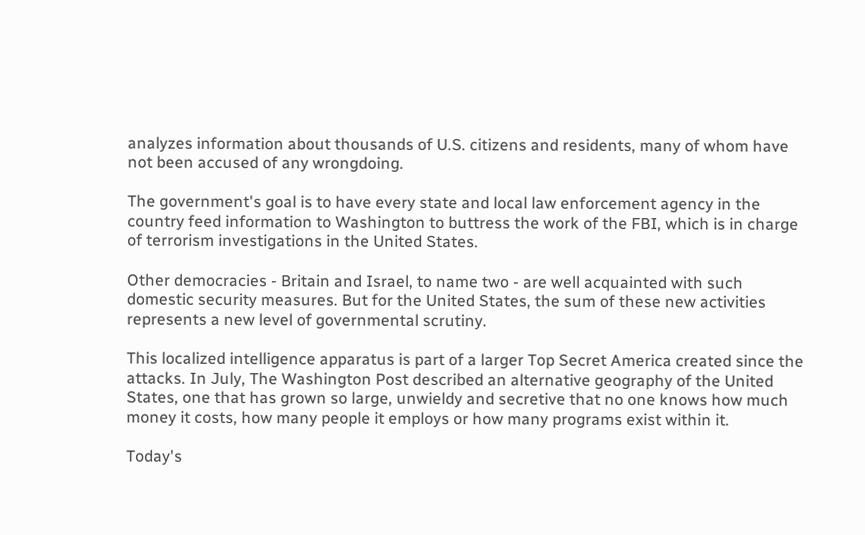analyzes information about thousands of U.S. citizens and residents, many of whom have not been accused of any wrongdoing.

The government's goal is to have every state and local law enforcement agency in the country feed information to Washington to buttress the work of the FBI, which is in charge of terrorism investigations in the United States.

Other democracies - Britain and Israel, to name two - are well acquainted with such domestic security measures. But for the United States, the sum of these new activities represents a new level of governmental scrutiny.

This localized intelligence apparatus is part of a larger Top Secret America created since the attacks. In July, The Washington Post described an alternative geography of the United States, one that has grown so large, unwieldy and secretive that no one knows how much money it costs, how many people it employs or how many programs exist within it.

Today's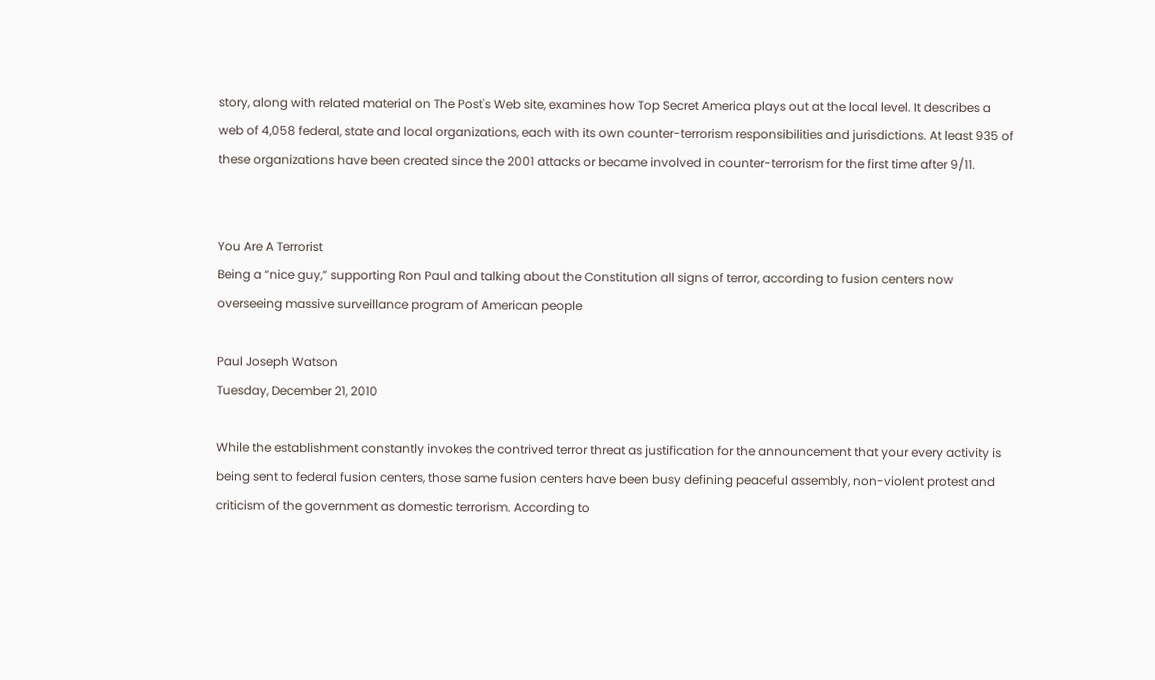story, along with related material on The Post's Web site, examines how Top Secret America plays out at the local level. It describes a web of 4,058 federal, state and local organizations, each with its own counter-terrorism responsibilities and jurisdictions. At least 935 of these organizations have been created since the 2001 attacks or became involved in counter-terrorism for the first time after 9/11.


You Are A Terrorist
Being a “nice guy,” supporting Ron Paul and talking about the Constitution all signs of terror, according to fusion centers now overseeing massive surveillance program of American people

Paul Joseph Watson
Tuesday, December 21, 2010

While the establishment constantly invokes the contrived terror threat as justification for the announcement that your every activity is being sent to federal fusion centers, those same fusion centers have been busy defining peaceful assembly, non-violent protest and criticism of the government as domestic terrorism. According to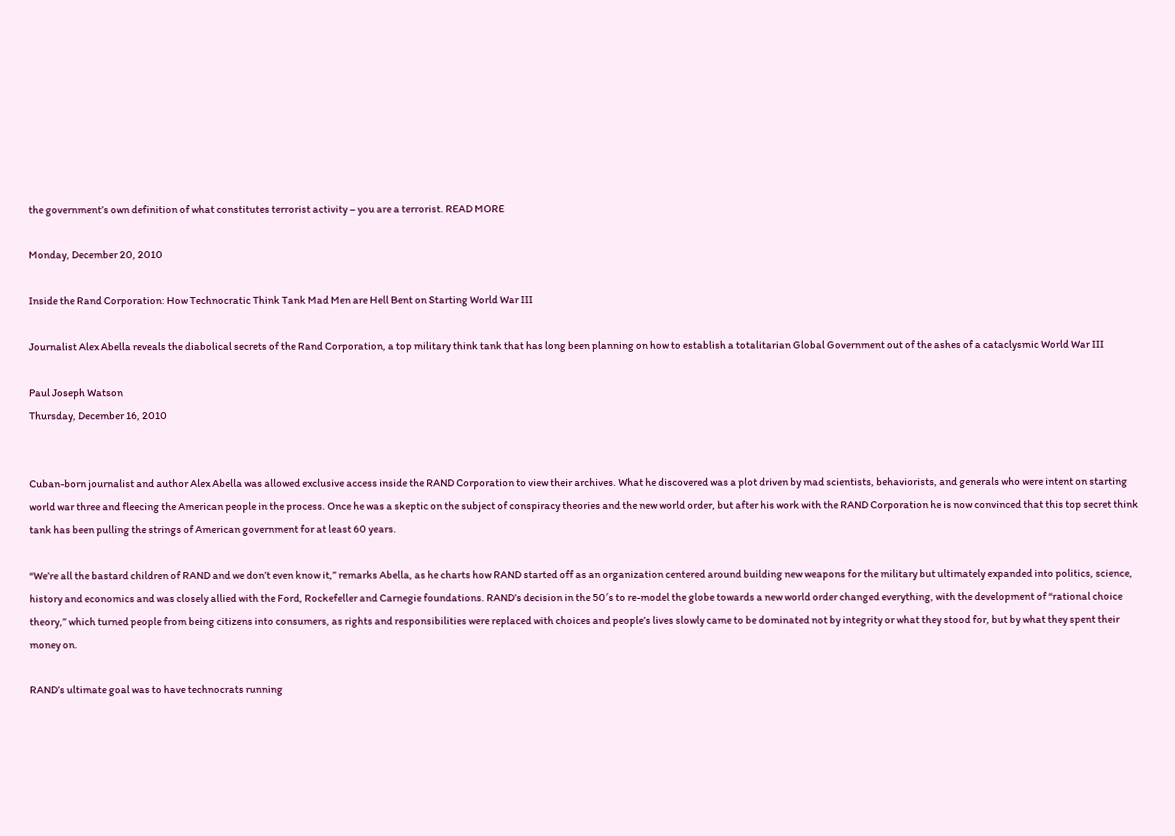the government’s own definition of what constitutes terrorist activity – you are a terrorist. READ MORE

Monday, December 20, 2010

Inside the Rand Corporation: How Technocratic Think Tank Mad Men are Hell Bent on Starting World War III

Journalist Alex Abella reveals the diabolical secrets of the Rand Corporation, a top military think tank that has long been planning on how to establish a totalitarian Global Government out of the ashes of a cataclysmic World War III

Paul Joseph Watson
Thursday, December 16, 2010


Cuban-born journalist and author Alex Abella was allowed exclusive access inside the RAND Corporation to view their archives. What he discovered was a plot driven by mad scientists, behaviorists, and generals who were intent on starting world war three and fleecing the American people in the process. Once he was a skeptic on the subject of conspiracy theories and the new world order, but after his work with the RAND Corporation he is now convinced that this top secret think tank has been pulling the strings of American government for at least 60 years.

“We’re all the bastard children of RAND and we don’t even know it,” remarks Abella, as he charts how RAND started off as an organization centered around building new weapons for the military but ultimately expanded into politics, science, history and economics and was closely allied with the Ford, Rockefeller and Carnegie foundations. RAND’s decision in the 50′s to re-model the globe towards a new world order changed everything, with the development of “rational choice theory,” which turned people from being citizens into consumers, as rights and responsibilities were replaced with choices and people’s lives slowly came to be dominated not by integrity or what they stood for, but by what they spent their money on.

RAND’s ultimate goal was to have technocrats running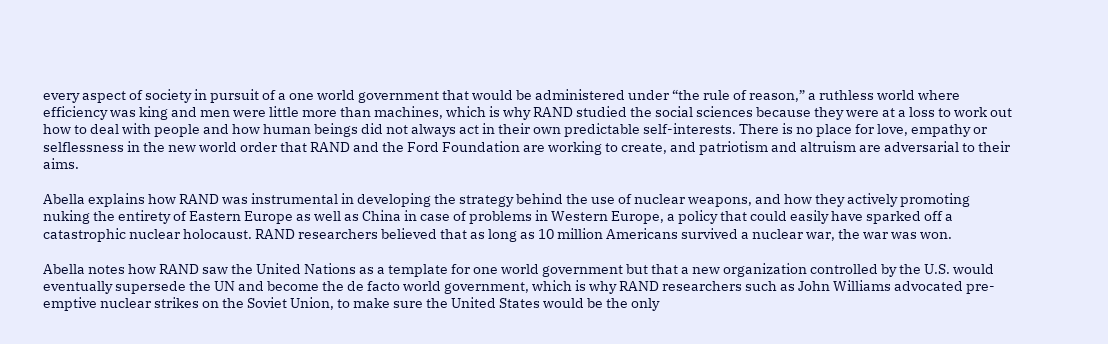every aspect of society in pursuit of a one world government that would be administered under “the rule of reason,” a ruthless world where efficiency was king and men were little more than machines, which is why RAND studied the social sciences because they were at a loss to work out how to deal with people and how human beings did not always act in their own predictable self-interests. There is no place for love, empathy or selflessness in the new world order that RAND and the Ford Foundation are working to create, and patriotism and altruism are adversarial to their aims.

Abella explains how RAND was instrumental in developing the strategy behind the use of nuclear weapons, and how they actively promoting nuking the entirety of Eastern Europe as well as China in case of problems in Western Europe, a policy that could easily have sparked off a catastrophic nuclear holocaust. RAND researchers believed that as long as 10 million Americans survived a nuclear war, the war was won.

Abella notes how RAND saw the United Nations as a template for one world government but that a new organization controlled by the U.S. would eventually supersede the UN and become the de facto world government, which is why RAND researchers such as John Williams advocated pre-emptive nuclear strikes on the Soviet Union, to make sure the United States would be the only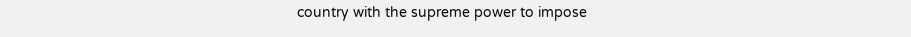country with the supreme power to impose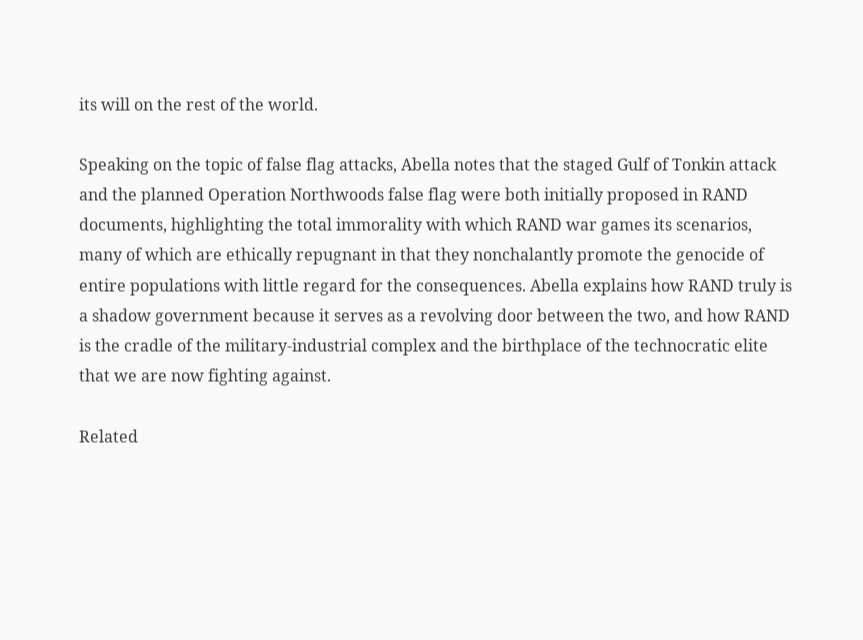its will on the rest of the world.

Speaking on the topic of false flag attacks, Abella notes that the staged Gulf of Tonkin attack and the planned Operation Northwoods false flag were both initially proposed in RAND documents, highlighting the total immorality with which RAND war games its scenarios, many of which are ethically repugnant in that they nonchalantly promote the genocide of entire populations with little regard for the consequences. Abella explains how RAND truly is a shadow government because it serves as a revolving door between the two, and how RAND is the cradle of the military-industrial complex and the birthplace of the technocratic elite that we are now fighting against.

Related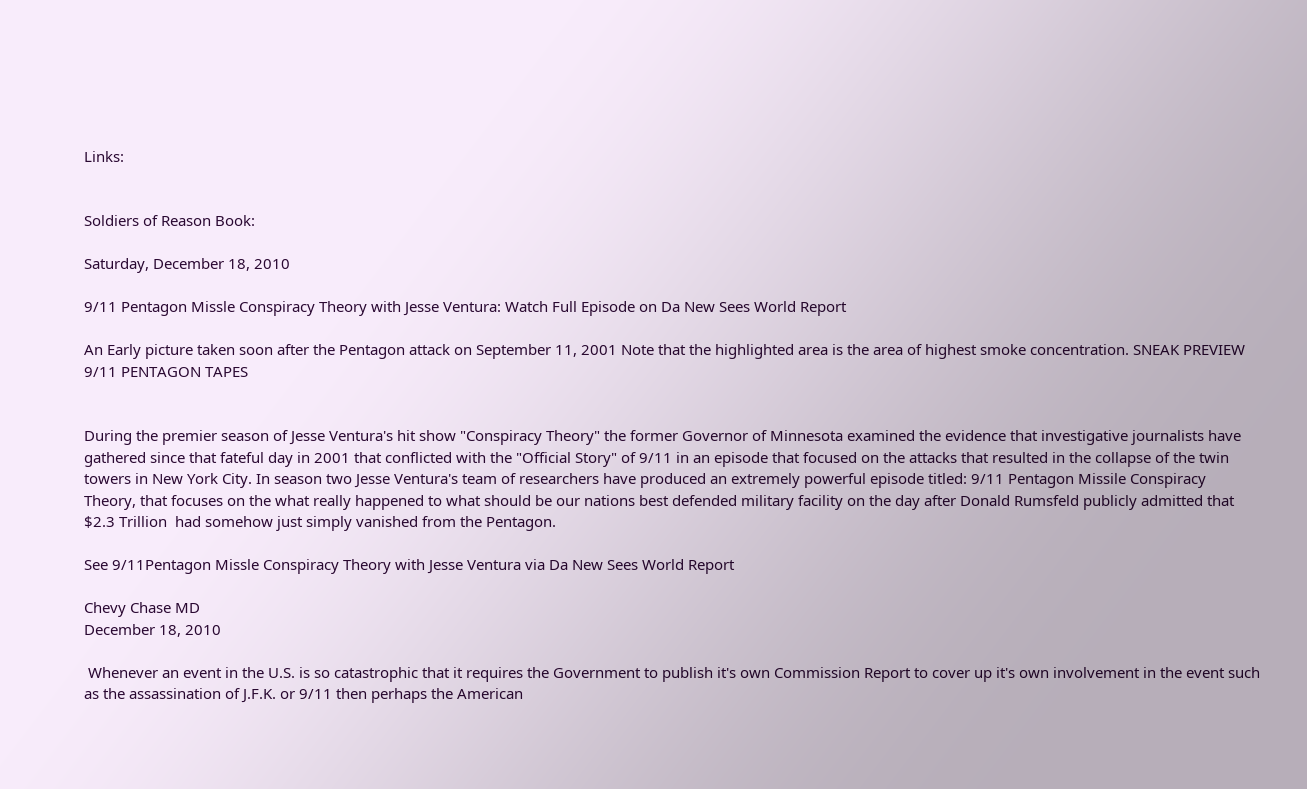Links:


Soldiers of Reason Book:

Saturday, December 18, 2010

9/11 Pentagon Missle Conspiracy Theory with Jesse Ventura: Watch Full Episode on Da New Sees World Report

An Early picture taken soon after the Pentagon attack on September 11, 2001 Note that the highlighted area is the area of highest smoke concentration. SNEAK PREVIEW 9/11 PENTAGON TAPES


During the premier season of Jesse Ventura's hit show "Conspiracy Theory" the former Governor of Minnesota examined the evidence that investigative journalists have gathered since that fateful day in 2001 that conflicted with the "Official Story" of 9/11 in an episode that focused on the attacks that resulted in the collapse of the twin towers in New York City. In season two Jesse Ventura's team of researchers have produced an extremely powerful episode titled: 9/11 Pentagon Missile Conspiracy Theory, that focuses on the what really happened to what should be our nations best defended military facility on the day after Donald Rumsfeld publicly admitted that $2.3 Trillion  had somehow just simply vanished from the Pentagon.

See 9/11Pentagon Missle Conspiracy Theory with Jesse Ventura via Da New Sees World Report

Chevy Chase MD
December 18, 2010

 Whenever an event in the U.S. is so catastrophic that it requires the Government to publish it's own Commission Report to cover up it's own involvement in the event such as the assassination of J.F.K. or 9/11 then perhaps the American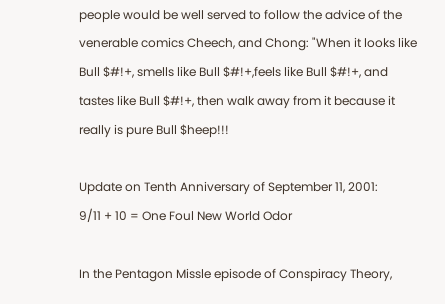people would be well served to follow the advice of the venerable comics Cheech, and Chong: "When it looks like Bull $#!+, smells like Bull $#!+,feels like Bull $#!+, and tastes like Bull $#!+, then walk away from it because it really is pure Bull $heep!!!

Update on Tenth Anniversary of September 11, 2001:
9/11 + 10 = One Foul New World Odor

In the Pentagon Missle episode of Conspiracy Theory,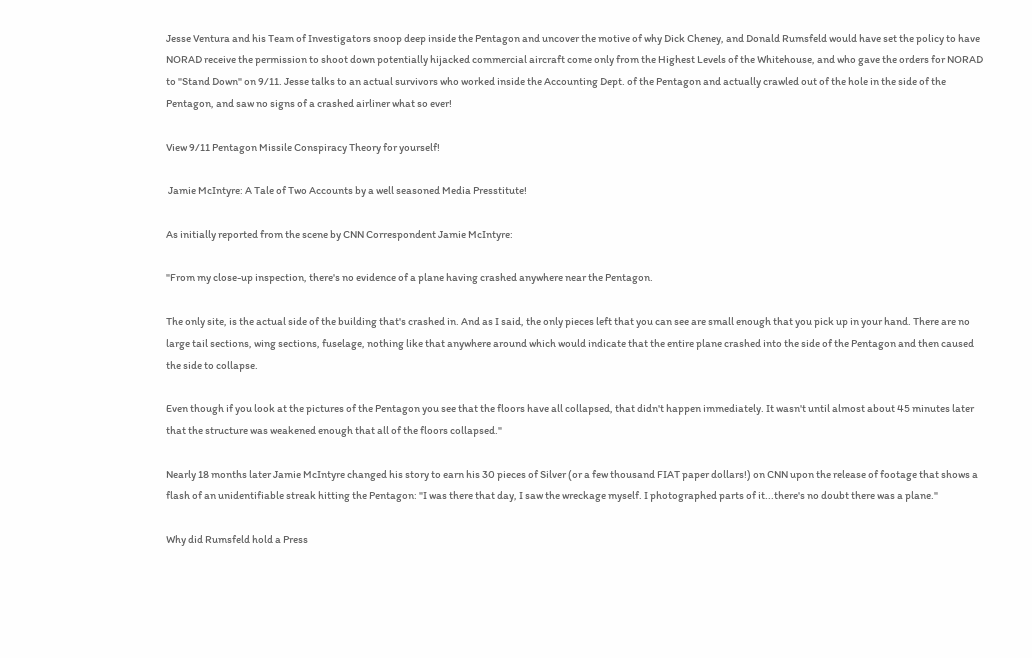Jesse Ventura and his Team of Investigators snoop deep inside the Pentagon and uncover the motive of why Dick Cheney, and Donald Rumsfeld would have set the policy to have NORAD receive the permission to shoot down potentially hijacked commercial aircraft come only from the Highest Levels of the Whitehouse, and who gave the orders for NORAD to "Stand Down" on 9/11. Jesse talks to an actual survivors who worked inside the Accounting Dept. of the Pentagon and actually crawled out of the hole in the side of the Pentagon, and saw no signs of a crashed airliner what so ever!

View 9/11 Pentagon Missile Conspiracy Theory for yourself!

 Jamie McIntyre: A Tale of Two Accounts by a well seasoned Media Presstitute!

As initially reported from the scene by CNN Correspondent Jamie McIntyre:

"From my close-up inspection, there's no evidence of a plane having crashed anywhere near the Pentagon.

The only site, is the actual side of the building that's crashed in. And as I said, the only pieces left that you can see are small enough that you pick up in your hand. There are no large tail sections, wing sections, fuselage, nothing like that anywhere around which would indicate that the entire plane crashed into the side of the Pentagon and then caused the side to collapse.

Even though if you look at the pictures of the Pentagon you see that the floors have all collapsed, that didn't happen immediately. It wasn't until almost about 45 minutes later that the structure was weakened enough that all of the floors collapsed."

Nearly 18 months later Jamie McIntyre changed his story to earn his 30 pieces of Silver (or a few thousand FIAT paper dollars!) on CNN upon the release of footage that shows a flash of an unidentifiable streak hitting the Pentagon: "I was there that day, I saw the wreckage myself. I photographed parts of it...there's no doubt there was a plane."

Why did Rumsfeld hold a Press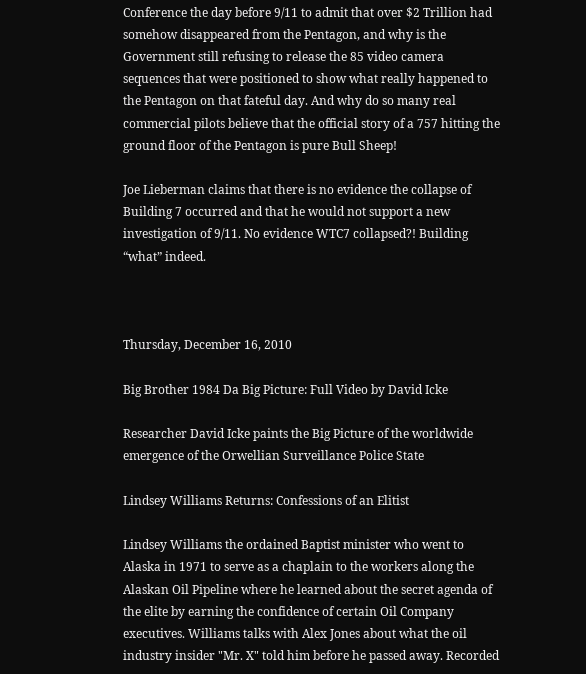Conference the day before 9/11 to admit that over $2 Trillion had somehow disappeared from the Pentagon, and why is the Government still refusing to release the 85 video camera sequences that were positioned to show what really happened to the Pentagon on that fateful day. And why do so many real commercial pilots believe that the official story of a 757 hitting the ground floor of the Pentagon is pure Bull Sheep!

Joe Lieberman claims that there is no evidence the collapse of Building 7 occurred and that he would not support a new investigation of 9/11. No evidence WTC7 collapsed?! Building “what” indeed.



Thursday, December 16, 2010

Big Brother 1984 Da Big Picture: Full Video by David Icke

Researcher David Icke paints the Big Picture of the worldwide emergence of the Orwellian Surveillance Police State

Lindsey Williams Returns: Confessions of an Elitist

Lindsey Williams the ordained Baptist minister who went to Alaska in 1971 to serve as a chaplain to the workers along the Alaskan Oil Pipeline where he learned about the secret agenda of the elite by earning the confidence of certain Oil Company executives. Williams talks with Alex Jones about what the oil industry insider "Mr. X" told him before he passed away. Recorded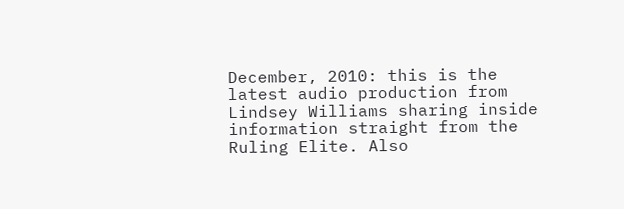December, 2010: this is the latest audio production from Lindsey Williams sharing inside information straight from the Ruling Elite. Also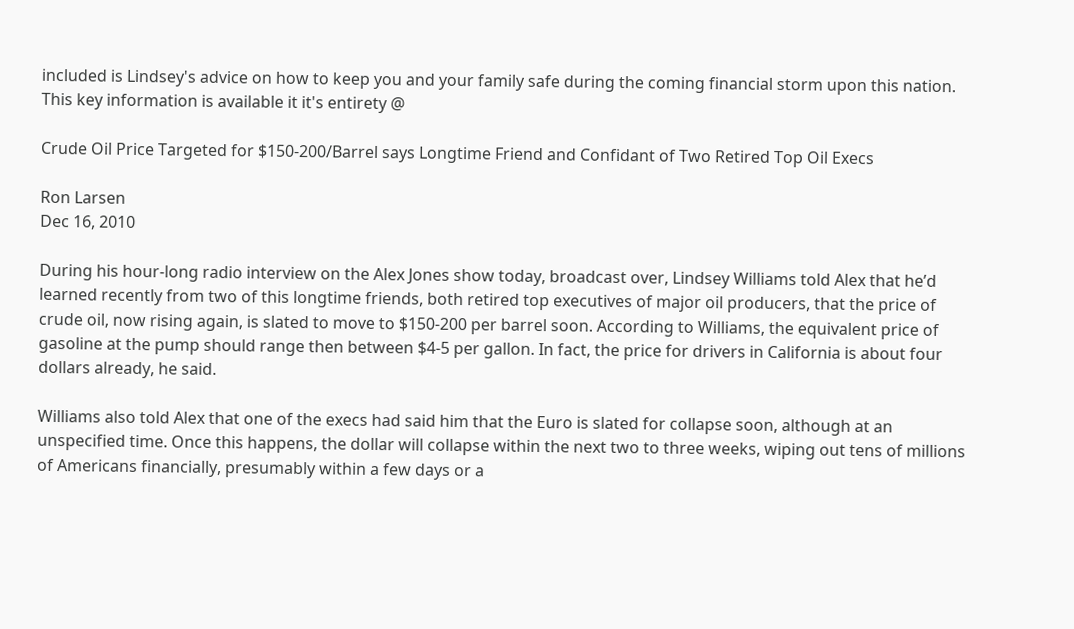included is Lindsey's advice on how to keep you and your family safe during the coming financial storm upon this nation. This key information is available it it's entirety @

Crude Oil Price Targeted for $150-200/Barrel says Longtime Friend and Confidant of Two Retired Top Oil Execs

Ron Larsen
Dec 16, 2010

During his hour-long radio interview on the Alex Jones show today, broadcast over, Lindsey Williams told Alex that he’d learned recently from two of this longtime friends, both retired top executives of major oil producers, that the price of crude oil, now rising again, is slated to move to $150-200 per barrel soon. According to Williams, the equivalent price of gasoline at the pump should range then between $4-5 per gallon. In fact, the price for drivers in California is about four dollars already, he said.

Williams also told Alex that one of the execs had said him that the Euro is slated for collapse soon, although at an unspecified time. Once this happens, the dollar will collapse within the next two to three weeks, wiping out tens of millions of Americans financially, presumably within a few days or a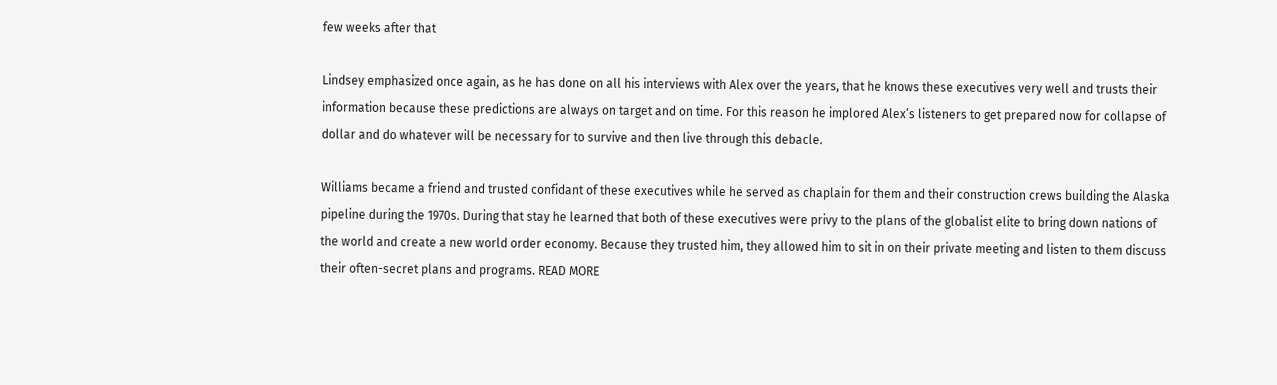few weeks after that

Lindsey emphasized once again, as he has done on all his interviews with Alex over the years, that he knows these executives very well and trusts their information because these predictions are always on target and on time. For this reason he implored Alex’s listeners to get prepared now for collapse of dollar and do whatever will be necessary for to survive and then live through this debacle.

Williams became a friend and trusted confidant of these executives while he served as chaplain for them and their construction crews building the Alaska pipeline during the 1970s. During that stay he learned that both of these executives were privy to the plans of the globalist elite to bring down nations of the world and create a new world order economy. Because they trusted him, they allowed him to sit in on their private meeting and listen to them discuss their often-secret plans and programs. READ MORE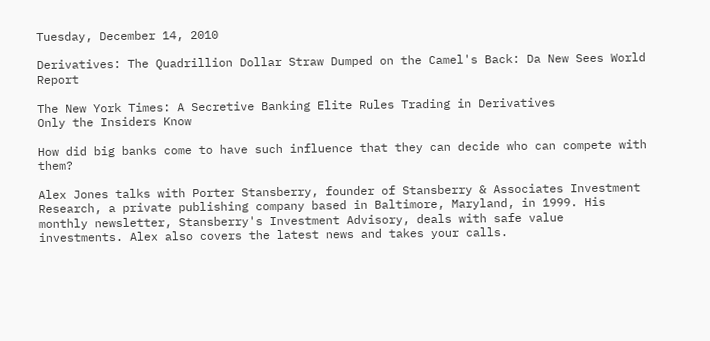Tuesday, December 14, 2010

Derivatives: The Quadrillion Dollar Straw Dumped on the Camel's Back: Da New Sees World Report

The New York Times: A Secretive Banking Elite Rules Trading in Derivatives
Only the Insiders Know

How did big banks come to have such influence that they can decide who can compete with them?

Alex Jones talks with Porter Stansberry, founder of Stansberry & Associates Investment Research, a private publishing company based in Baltimore, Maryland, in 1999. His monthly newsletter, Stansberry's Investment Advisory, deals with safe value investments. Alex also covers the latest news and takes your calls.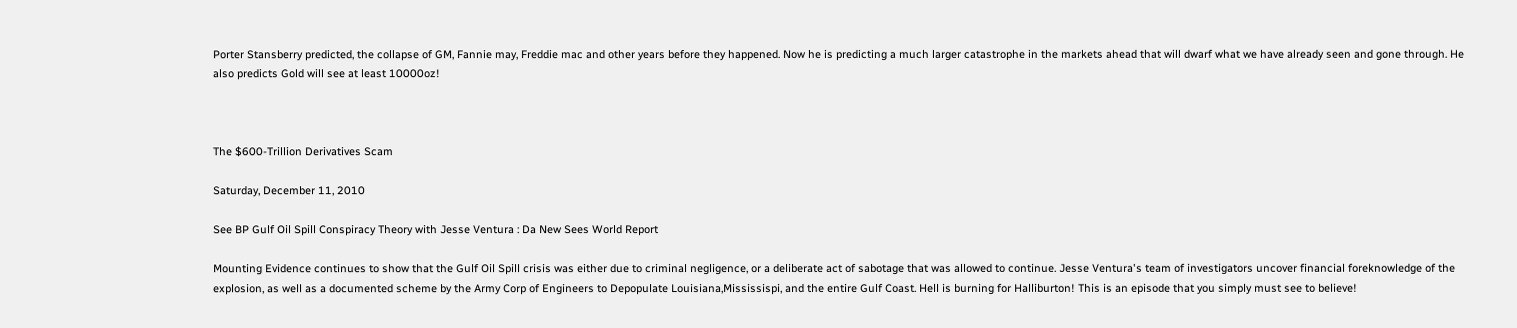Porter Stansberry predicted, the collapse of GM, Fannie may, Freddie mac and other years before they happened. Now he is predicting a much larger catastrophe in the markets ahead that will dwarf what we have already seen and gone through. He also predicts Gold will see at least 10000oz!



The $600-Trillion Derivatives Scam

Saturday, December 11, 2010

See BP Gulf Oil Spill Conspiracy Theory with Jesse Ventura : Da New Sees World Report

Mounting Evidence continues to show that the Gulf Oil Spill crisis was either due to criminal negligence, or a deliberate act of sabotage that was allowed to continue. Jesse Ventura's team of investigators uncover financial foreknowledge of the explosion, as well as a documented scheme by the Army Corp of Engineers to Depopulate Louisiana,Mississispi, and the entire Gulf Coast. Hell is burning for Halliburton! This is an episode that you simply must see to believe!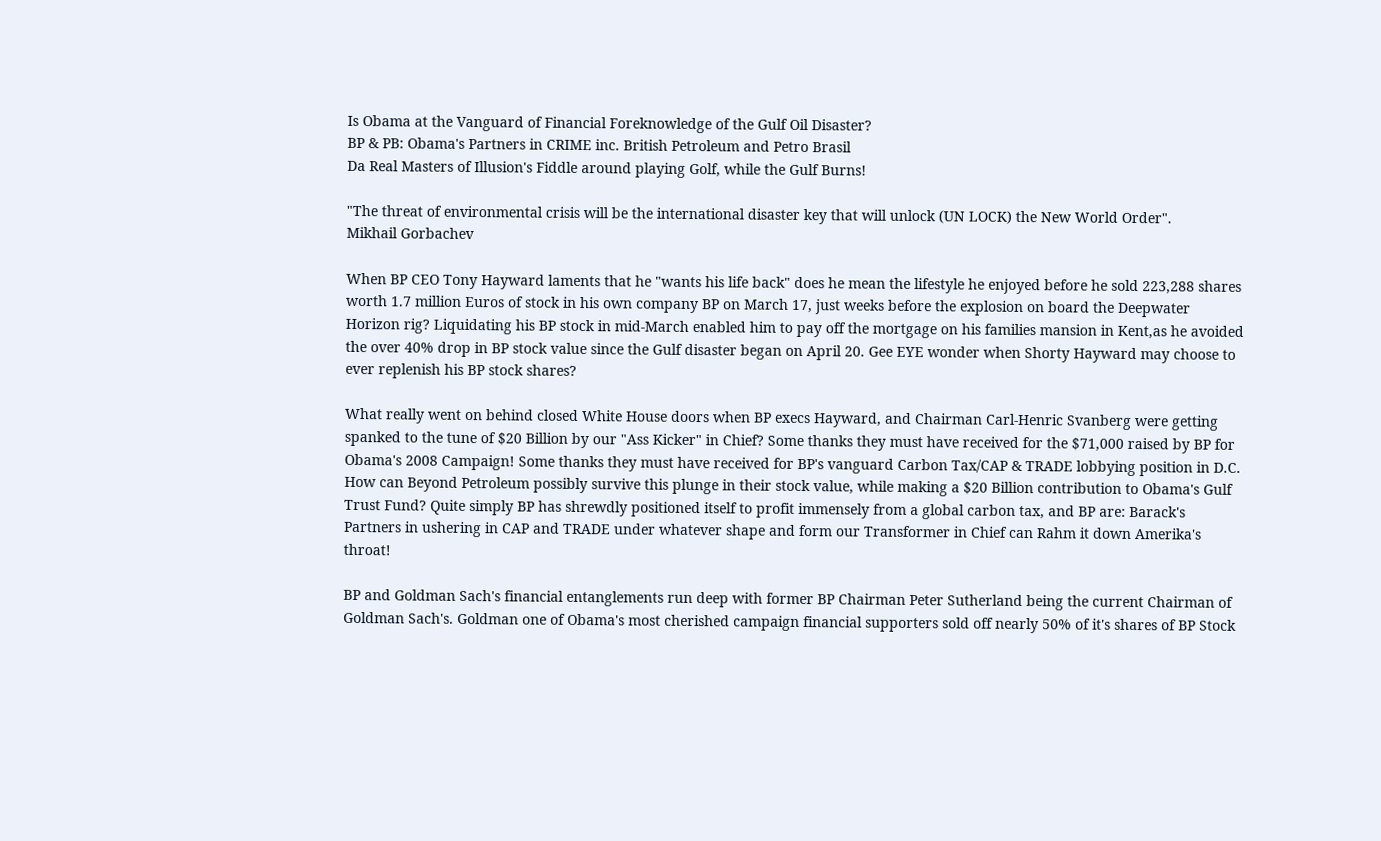Is Obama at the Vanguard of Financial Foreknowledge of the Gulf Oil Disaster?
BP & PB: Obama's Partners in CRIME inc. British Petroleum and Petro Brasil
Da Real Masters of Illusion's Fiddle around playing Golf, while the Gulf Burns!

"The threat of environmental crisis will be the international disaster key that will unlock (UN LOCK) the New World Order".
Mikhail Gorbachev

When BP CEO Tony Hayward laments that he "wants his life back" does he mean the lifestyle he enjoyed before he sold 223,288 shares worth 1.7 million Euros of stock in his own company BP on March 17, just weeks before the explosion on board the Deepwater Horizon rig? Liquidating his BP stock in mid-March enabled him to pay off the mortgage on his families mansion in Kent,as he avoided the over 40% drop in BP stock value since the Gulf disaster began on April 20. Gee EYE wonder when Shorty Hayward may choose to ever replenish his BP stock shares?

What really went on behind closed White House doors when BP execs Hayward, and Chairman Carl-Henric Svanberg were getting spanked to the tune of $20 Billion by our "Ass Kicker" in Chief? Some thanks they must have received for the $71,000 raised by BP for Obama's 2008 Campaign! Some thanks they must have received for BP's vanguard Carbon Tax/CAP & TRADE lobbying position in D.C. How can Beyond Petroleum possibly survive this plunge in their stock value, while making a $20 Billion contribution to Obama's Gulf Trust Fund? Quite simply BP has shrewdly positioned itself to profit immensely from a global carbon tax, and BP are: Barack's Partners in ushering in CAP and TRADE under whatever shape and form our Transformer in Chief can Rahm it down Amerika's throat!

BP and Goldman Sach's financial entanglements run deep with former BP Chairman Peter Sutherland being the current Chairman of Goldman Sach's. Goldman one of Obama's most cherished campaign financial supporters sold off nearly 50% of it's shares of BP Stock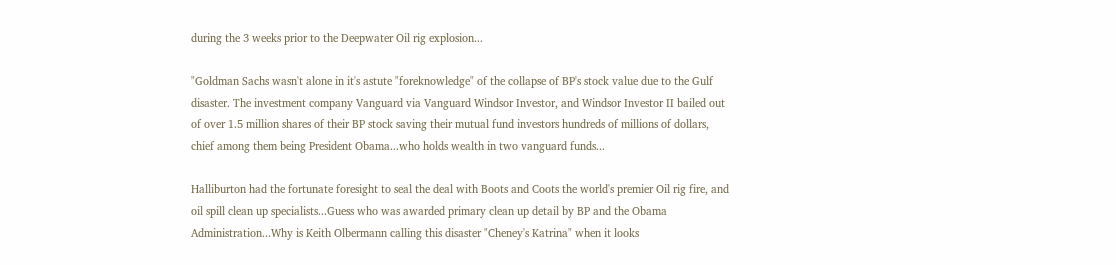during the 3 weeks prior to the Deepwater Oil rig explosion...

"Goldman Sachs wasn't alone in it's astute "foreknowledge" of the collapse of BP's stock value due to the Gulf disaster. The investment company Vanguard via Vanguard Windsor Investor, and Windsor Investor II bailed out of over 1.5 million shares of their BP stock saving their mutual fund investors hundreds of millions of dollars, chief among them being President Obama...who holds wealth in two vanguard funds...

Halliburton had the fortunate foresight to seal the deal with Boots and Coots the world's premier Oil rig fire, and oil spill clean up specialists...Guess who was awarded primary clean up detail by BP and the Obama Administration...Why is Keith Olbermann calling this disaster "Cheney's Katrina" when it looks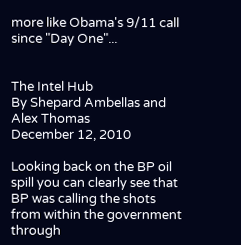more like Obama's 9/11 call since "Day One"...


The Intel Hub
By Shepard Ambellas and Alex Thomas
December 12, 2010

Looking back on the BP oil spill you can clearly see that BP was calling the shots from within the government through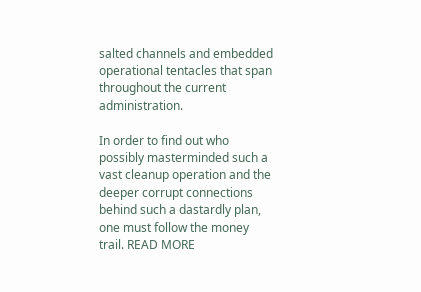salted channels and embedded operational tentacles that span throughout the current administration.

In order to find out who possibly masterminded such a vast cleanup operation and the deeper corrupt connections behind such a dastardly plan, one must follow the money trail. READ MORE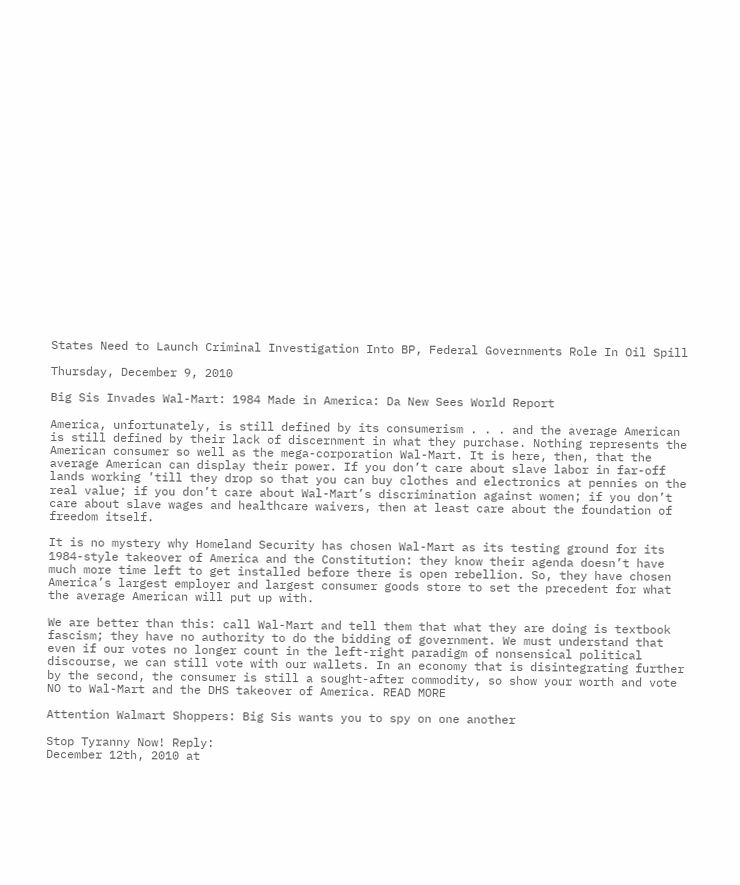States Need to Launch Criminal Investigation Into BP, Federal Governments Role In Oil Spill

Thursday, December 9, 2010

Big Sis Invades Wal-Mart: 1984 Made in America: Da New Sees World Report

America, unfortunately, is still defined by its consumerism . . . and the average American is still defined by their lack of discernment in what they purchase. Nothing represents the American consumer so well as the mega-corporation Wal-Mart. It is here, then, that the average American can display their power. If you don’t care about slave labor in far-off lands working ’till they drop so that you can buy clothes and electronics at pennies on the real value; if you don’t care about Wal-Mart’s discrimination against women; if you don’t care about slave wages and healthcare waivers, then at least care about the foundation of freedom itself.

It is no mystery why Homeland Security has chosen Wal-Mart as its testing ground for its 1984-style takeover of America and the Constitution: they know their agenda doesn’t have much more time left to get installed before there is open rebellion. So, they have chosen America’s largest employer and largest consumer goods store to set the precedent for what the average American will put up with.

We are better than this: call Wal-Mart and tell them that what they are doing is textbook fascism; they have no authority to do the bidding of government. We must understand that even if our votes no longer count in the left-right paradigm of nonsensical political discourse, we can still vote with our wallets. In an economy that is disintegrating further by the second, the consumer is still a sought-after commodity, so show your worth and vote NO to Wal-Mart and the DHS takeover of America. READ MORE

Attention Walmart Shoppers: Big Sis wants you to spy on one another

Stop Tyranny Now! Reply:
December 12th, 2010 at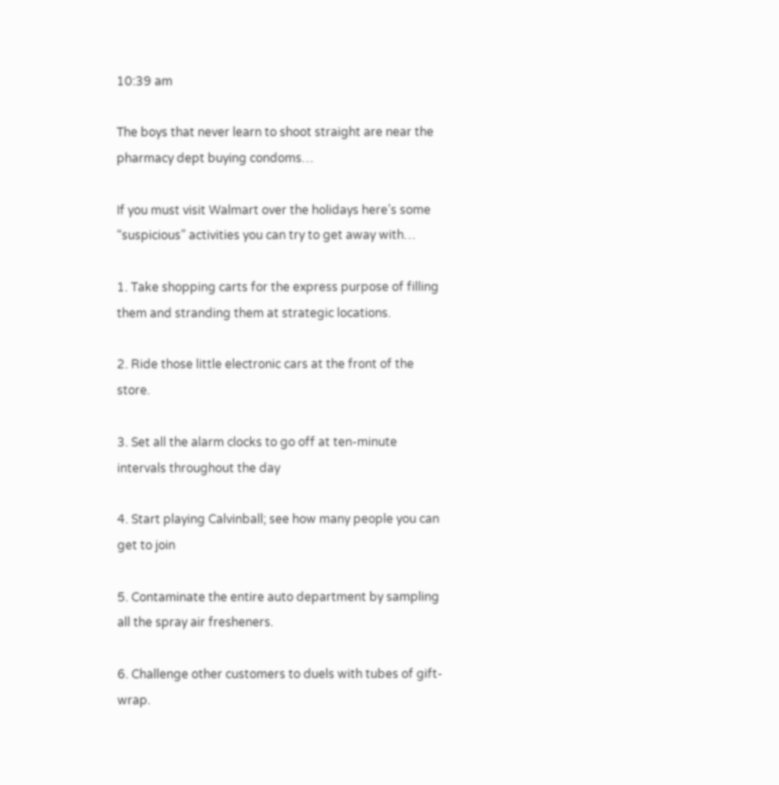10:39 am

The boys that never learn to shoot straight are near the pharmacy dept buying condoms…

If you must visit Walmart over the holidays here’s some “suspicious” activities you can try to get away with…

1. Take shopping carts for the express purpose of filling them and stranding them at strategic locations.

2. Ride those little electronic cars at the front of the store.

3. Set all the alarm clocks to go off at ten-minute intervals throughout the day

4. Start playing Calvinball; see how many people you can get to join

5. Contaminate the entire auto department by sampling all the spray air fresheners.

6. Challenge other customers to duels with tubes of gift-wrap.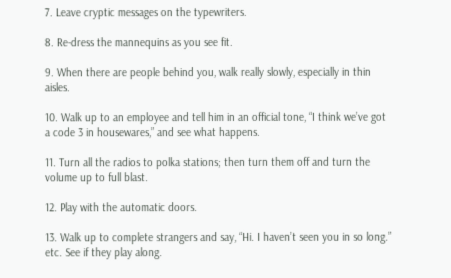7. Leave cryptic messages on the typewriters.

8. Re-dress the mannequins as you see fit.

9. When there are people behind you, walk really slowly, especially in thin aisles.

10. Walk up to an employee and tell him in an official tone, “I think we’ve got a code 3 in housewares,” and see what happens.

11. Turn all the radios to polka stations; then turn them off and turn the volume up to full blast.

12. Play with the automatic doors.

13. Walk up to complete strangers and say, “Hi. I haven’t seen you in so long.” etc. See if they play along.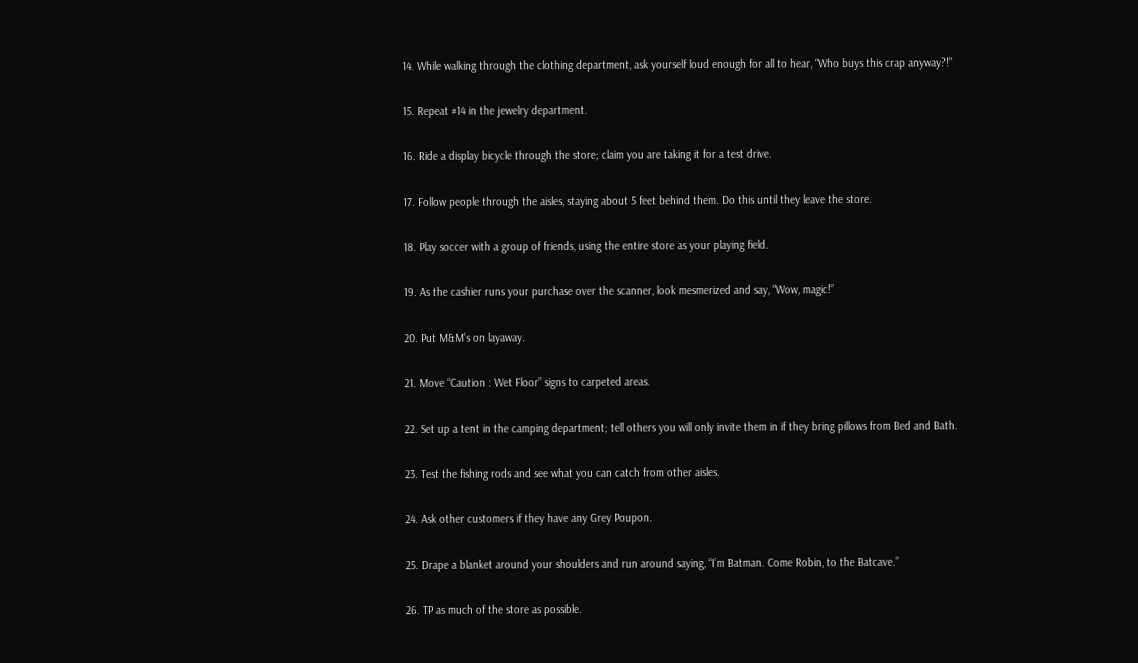14. While walking through the clothing department, ask yourself loud enough for all to hear, “Who buys this crap anyway?!”

15. Repeat #14 in the jewelry department.

16. Ride a display bicycle through the store; claim you are taking it for a test drive.

17. Follow people through the aisles, staying about 5 feet behind them. Do this until they leave the store.

18. Play soccer with a group of friends, using the entire store as your playing field.

19. As the cashier runs your purchase over the scanner, look mesmerized and say, “Wow, magic!”

20. Put M&M’s on layaway.

21. Move “Caution : Wet Floor” signs to carpeted areas.

22. Set up a tent in the camping department; tell others you will only invite them in if they bring pillows from Bed and Bath.

23. Test the fishing rods and see what you can catch from other aisles.

24. Ask other customers if they have any Grey Poupon.

25. Drape a blanket around your shoulders and run around saying, “I’m Batman. Come Robin, to the Batcave.”

26. TP as much of the store as possible.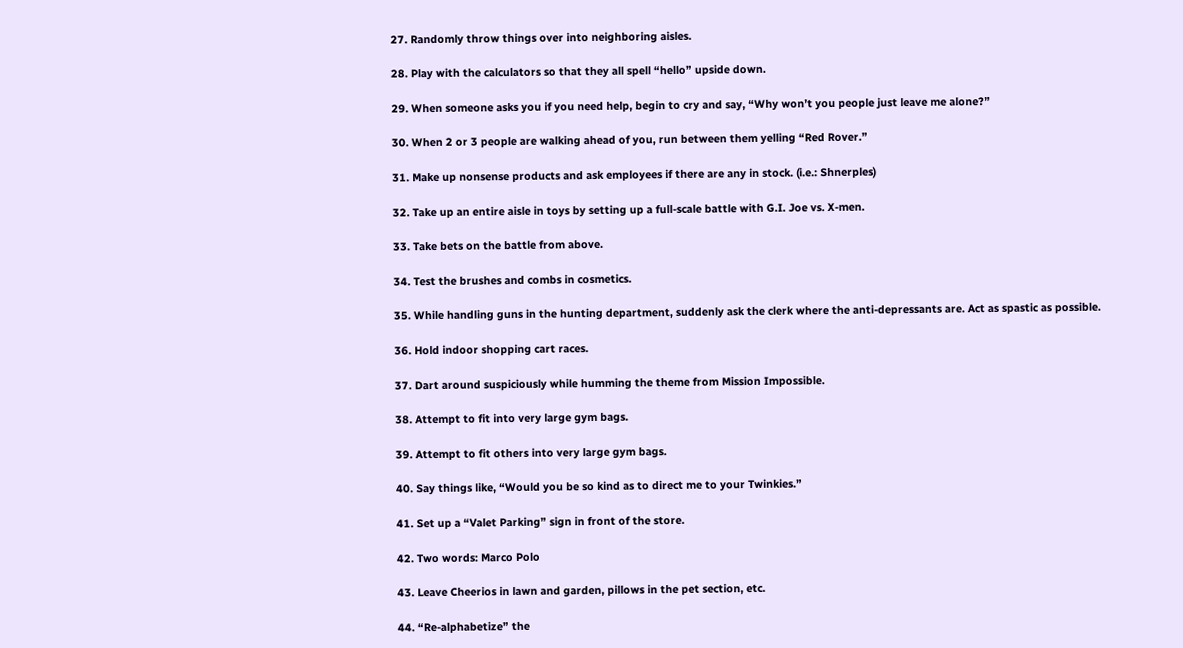27. Randomly throw things over into neighboring aisles.

28. Play with the calculators so that they all spell “hello” upside down.

29. When someone asks you if you need help, begin to cry and say, “Why won’t you people just leave me alone?”

30. When 2 or 3 people are walking ahead of you, run between them yelling “Red Rover.”

31. Make up nonsense products and ask employees if there are any in stock. (i.e.: Shnerples)

32. Take up an entire aisle in toys by setting up a full-scale battle with G.I. Joe vs. X-men.

33. Take bets on the battle from above.

34. Test the brushes and combs in cosmetics.

35. While handling guns in the hunting department, suddenly ask the clerk where the anti-depressants are. Act as spastic as possible.

36. Hold indoor shopping cart races.

37. Dart around suspiciously while humming the theme from Mission Impossible.

38. Attempt to fit into very large gym bags.

39. Attempt to fit others into very large gym bags.

40. Say things like, “Would you be so kind as to direct me to your Twinkies.”

41. Set up a “Valet Parking” sign in front of the store.

42. Two words: Marco Polo

43. Leave Cheerios in lawn and garden, pillows in the pet section, etc.

44. “Re-alphabetize” the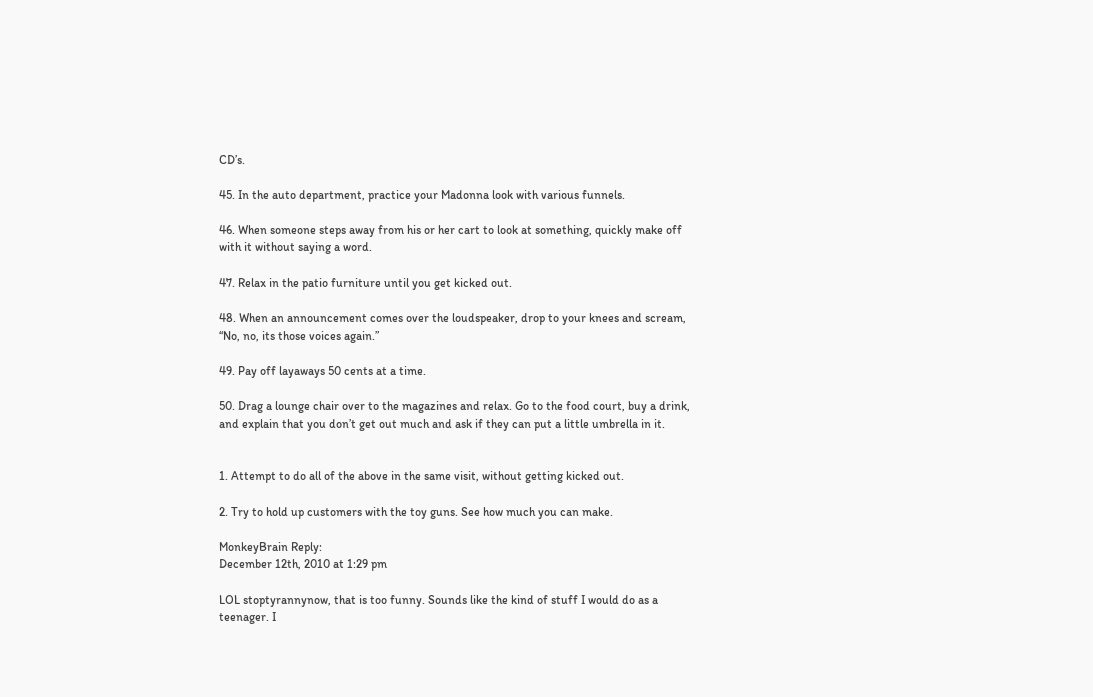CD’s.

45. In the auto department, practice your Madonna look with various funnels.

46. When someone steps away from his or her cart to look at something, quickly make off with it without saying a word.

47. Relax in the patio furniture until you get kicked out.

48. When an announcement comes over the loudspeaker, drop to your knees and scream, “No, no, its those voices again.”

49. Pay off layaways 50 cents at a time.

50. Drag a lounge chair over to the magazines and relax. Go to the food court, buy a drink, and explain that you don’t get out much and ask if they can put a little umbrella in it.


1. Attempt to do all of the above in the same visit, without getting kicked out.

2. Try to hold up customers with the toy guns. See how much you can make.

MonkeyBrain Reply:
December 12th, 2010 at 1:29 pm

LOL stoptyrannynow, that is too funny. Sounds like the kind of stuff I would do as a teenager. I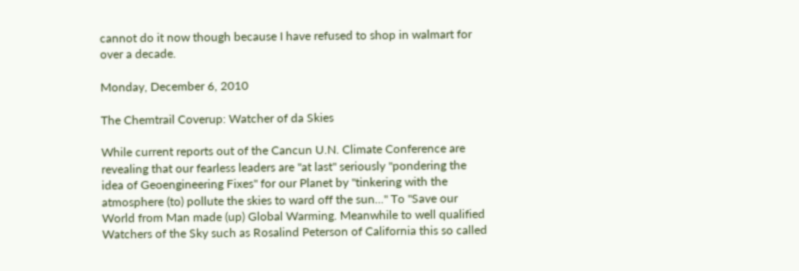cannot do it now though because I have refused to shop in walmart for over a decade.

Monday, December 6, 2010

The Chemtrail Coverup: Watcher of da Skies

While current reports out of the Cancun U.N. Climate Conference are revealing that our fearless leaders are "at last" seriously "pondering the idea of Geoengineering Fixes" for our Planet by "tinkering with the atmosphere (to) pollute the skies to ward off the sun..." To "Save our World from Man made (up) Global Warming. Meanwhile to well qualified Watchers of the Sky such as Rosalind Peterson of California this so called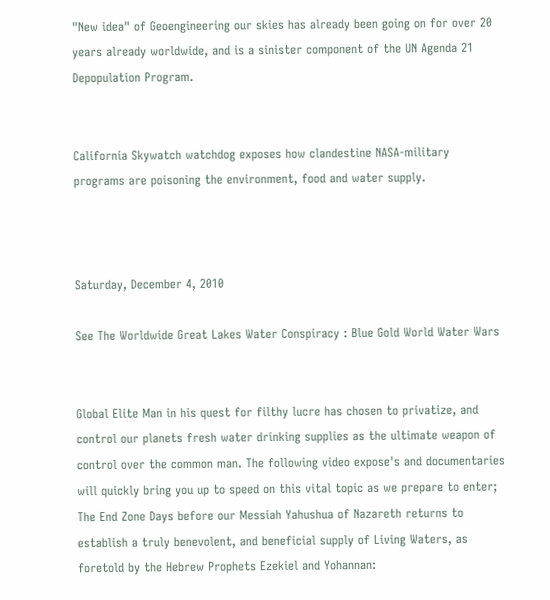"New idea" of Geoengineering our skies has already been going on for over 20 years already worldwide, and is a sinister component of the UN Agenda 21 Depopulation Program.


California Skywatch watchdog exposes how clandestine NASA-military programs are poisoning the environment, food and water supply.



Saturday, December 4, 2010

See The Worldwide Great Lakes Water Conspiracy : Blue Gold World Water Wars


Global Elite Man in his quest for filthy lucre has chosen to privatize, and control our planets fresh water drinking supplies as the ultimate weapon of control over the common man. The following video expose's and documentaries will quickly bring you up to speed on this vital topic as we prepare to enter; The End Zone Days before our Messiah Yahushua of Nazareth returns to establish a truly benevolent, and beneficial supply of Living Waters, as foretold by the Hebrew Prophets Ezekiel and Yohannan: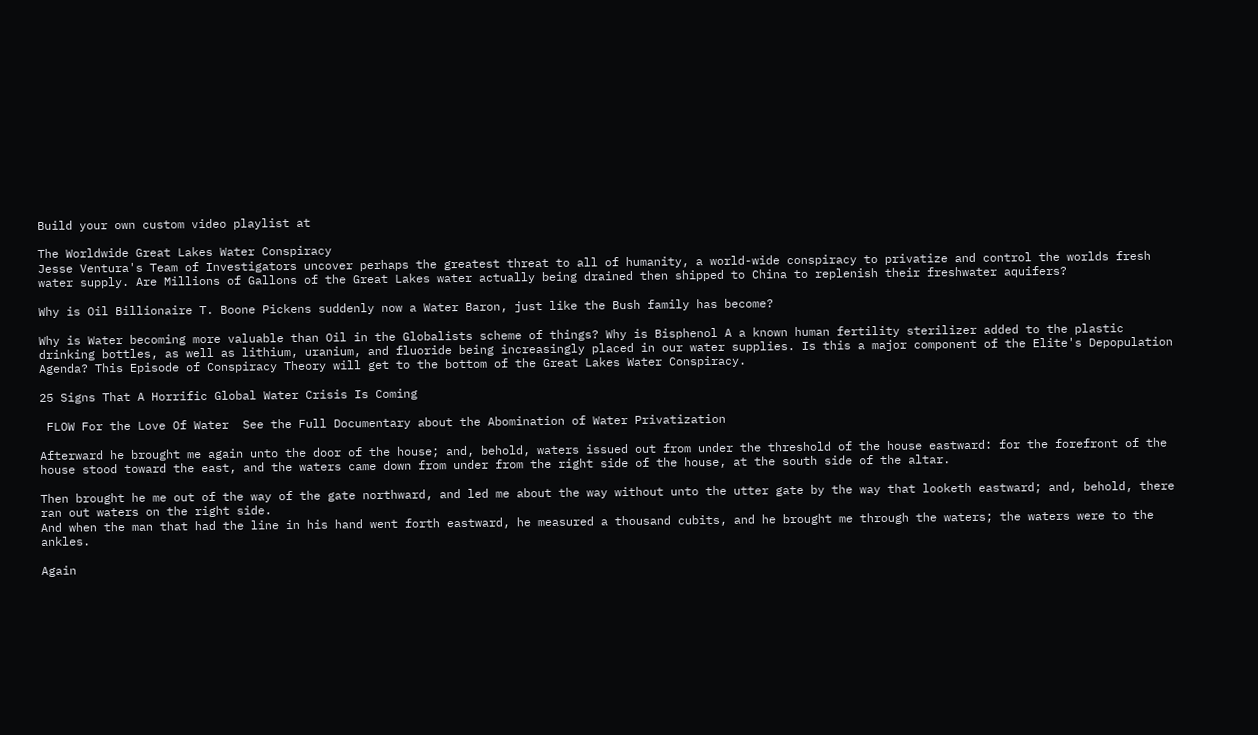Build your own custom video playlist at

The Worldwide Great Lakes Water Conspiracy
Jesse Ventura's Team of Investigators uncover perhaps the greatest threat to all of humanity, a world-wide conspiracy to privatize and control the worlds fresh water supply. Are Millions of Gallons of the Great Lakes water actually being drained then shipped to China to replenish their freshwater aquifers?

Why is Oil Billionaire T. Boone Pickens suddenly now a Water Baron, just like the Bush family has become?

Why is Water becoming more valuable than Oil in the Globalists scheme of things? Why is Bisphenol A a known human fertility sterilizer added to the plastic drinking bottles, as well as lithium, uranium, and fluoride being increasingly placed in our water supplies. Is this a major component of the Elite's Depopulation Agenda? This Episode of Conspiracy Theory will get to the bottom of the Great Lakes Water Conspiracy.

25 Signs That A Horrific Global Water Crisis Is Coming

 FLOW For the Love Of Water  See the Full Documentary about the Abomination of Water Privatization

Afterward he brought me again unto the door of the house; and, behold, waters issued out from under the threshold of the house eastward: for the forefront of the house stood toward the east, and the waters came down from under from the right side of the house, at the south side of the altar.

Then brought he me out of the way of the gate northward, and led me about the way without unto the utter gate by the way that looketh eastward; and, behold, there ran out waters on the right side.
And when the man that had the line in his hand went forth eastward, he measured a thousand cubits, and he brought me through the waters; the waters were to the ankles.

Again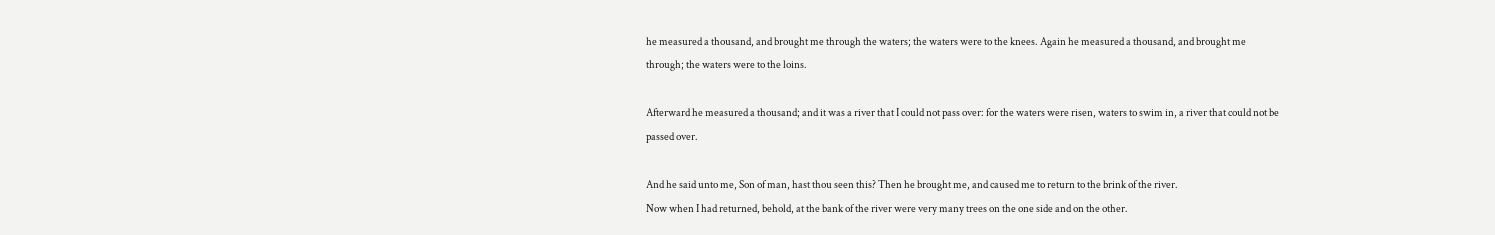he measured a thousand, and brought me through the waters; the waters were to the knees. Again he measured a thousand, and brought me through; the waters were to the loins.

Afterward he measured a thousand; and it was a river that I could not pass over: for the waters were risen, waters to swim in, a river that could not be passed over.

And he said unto me, Son of man, hast thou seen this? Then he brought me, and caused me to return to the brink of the river.
Now when I had returned, behold, at the bank of the river were very many trees on the one side and on the other.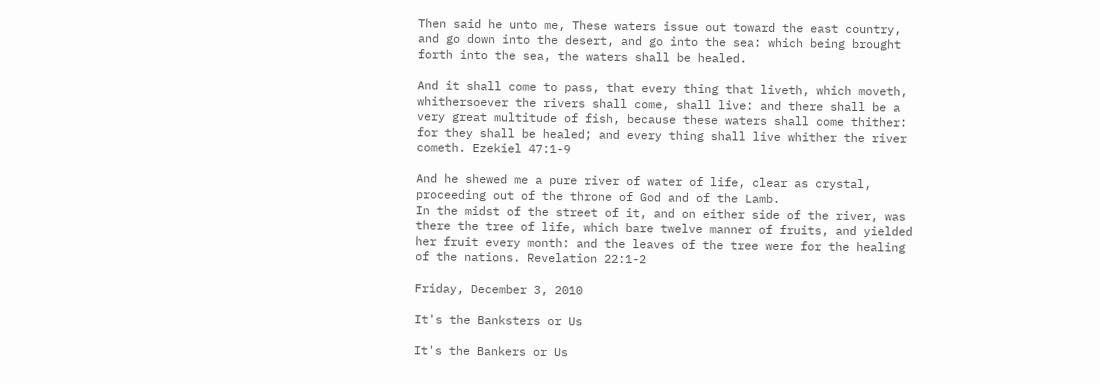Then said he unto me, These waters issue out toward the east country, and go down into the desert, and go into the sea: which being brought forth into the sea, the waters shall be healed.

And it shall come to pass, that every thing that liveth, which moveth, whithersoever the rivers shall come, shall live: and there shall be a very great multitude of fish, because these waters shall come thither: for they shall be healed; and every thing shall live whither the river cometh. Ezekiel 47:1-9

And he shewed me a pure river of water of life, clear as crystal, proceeding out of the throne of God and of the Lamb.
In the midst of the street of it, and on either side of the river, was there the tree of life, which bare twelve manner of fruits, and yielded her fruit every month: and the leaves of the tree were for the healing of the nations. Revelation 22:1-2

Friday, December 3, 2010

It's the Banksters or Us

It's the Bankers or Us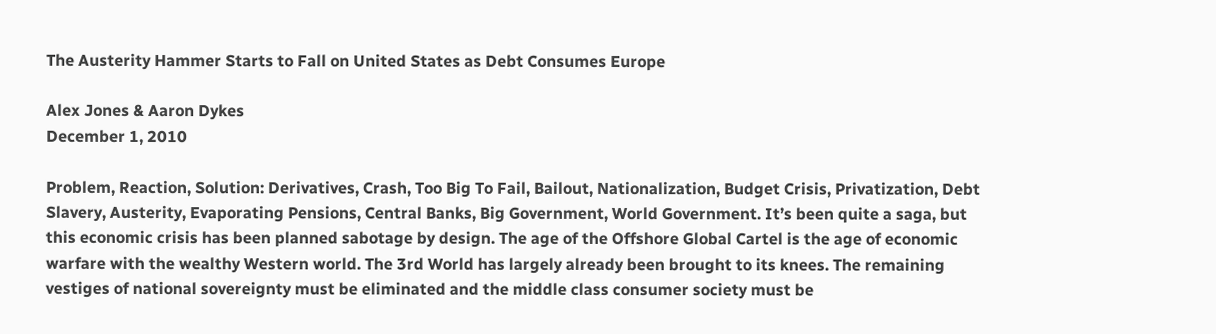The Austerity Hammer Starts to Fall on United States as Debt Consumes Europe

Alex Jones & Aaron Dykes
December 1, 2010

Problem, Reaction, Solution: Derivatives, Crash, Too Big To Fail, Bailout, Nationalization, Budget Crisis, Privatization, Debt Slavery, Austerity, Evaporating Pensions, Central Banks, Big Government, World Government. It’s been quite a saga, but this economic crisis has been planned sabotage by design. The age of the Offshore Global Cartel is the age of economic warfare with the wealthy Western world. The 3rd World has largely already been brought to its knees. The remaining vestiges of national sovereignty must be eliminated and the middle class consumer society must be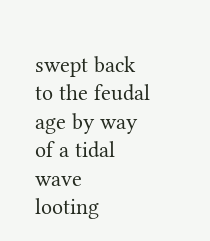swept back to the feudal age by way of a tidal wave looting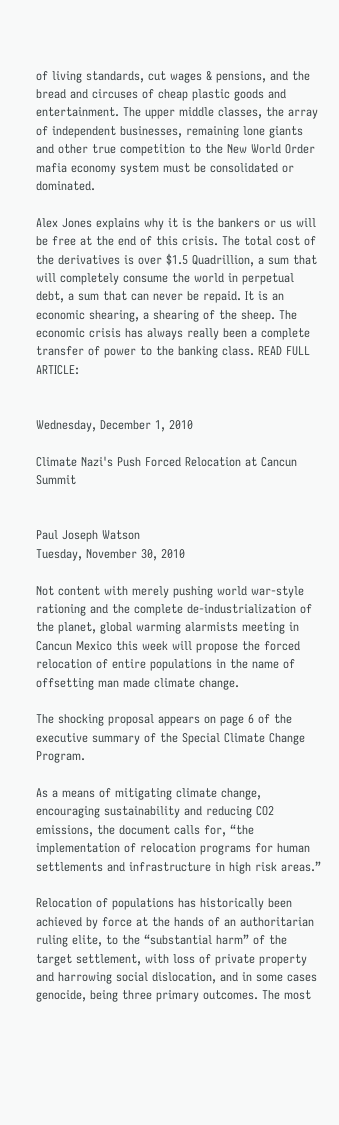of living standards, cut wages & pensions, and the bread and circuses of cheap plastic goods and entertainment. The upper middle classes, the array of independent businesses, remaining lone giants and other true competition to the New World Order mafia economy system must be consolidated or dominated.

Alex Jones explains why it is the bankers or us will be free at the end of this crisis. The total cost of the derivatives is over $1.5 Quadrillion, a sum that will completely consume the world in perpetual debt, a sum that can never be repaid. It is an economic shearing, a shearing of the sheep. The economic crisis has always really been a complete transfer of power to the banking class. READ FULL ARTICLE:


Wednesday, December 1, 2010

Climate Nazi's Push Forced Relocation at Cancun Summit


Paul Joseph Watson
Tuesday, November 30, 2010

Not content with merely pushing world war-style rationing and the complete de-industrialization of the planet, global warming alarmists meeting in Cancun Mexico this week will propose the forced relocation of entire populations in the name of offsetting man made climate change.

The shocking proposal appears on page 6 of the executive summary of the Special Climate Change Program.

As a means of mitigating climate change, encouraging sustainability and reducing CO2 emissions, the document calls for, “the implementation of relocation programs for human settlements and infrastructure in high risk areas.”

Relocation of populations has historically been achieved by force at the hands of an authoritarian ruling elite, to the “substantial harm” of the target settlement, with loss of private property and harrowing social dislocation, and in some cases genocide, being three primary outcomes. The most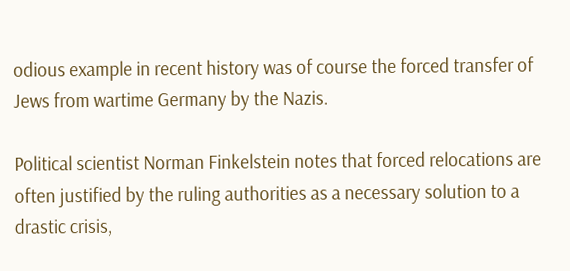odious example in recent history was of course the forced transfer of Jews from wartime Germany by the Nazis.

Political scientist Norman Finkelstein notes that forced relocations are often justified by the ruling authorities as a necessary solution to a drastic crisis,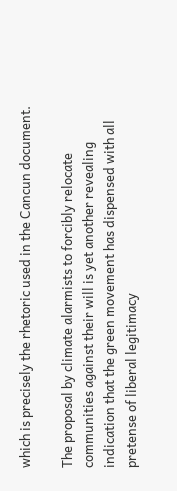which is precisely the rhetoric used in the Cancun document.

The proposal by climate alarmists to forcibly relocate communities against their will is yet another revealing indication that the green movement has dispensed with all pretense of liberal legitimacy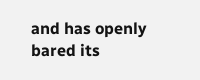and has openly bared its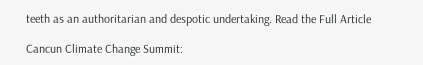teeth as an authoritarian and despotic undertaking. Read the Full Article

Cancun Climate Change Summit: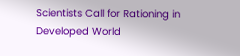Scientists Call for Rationing in Developed World